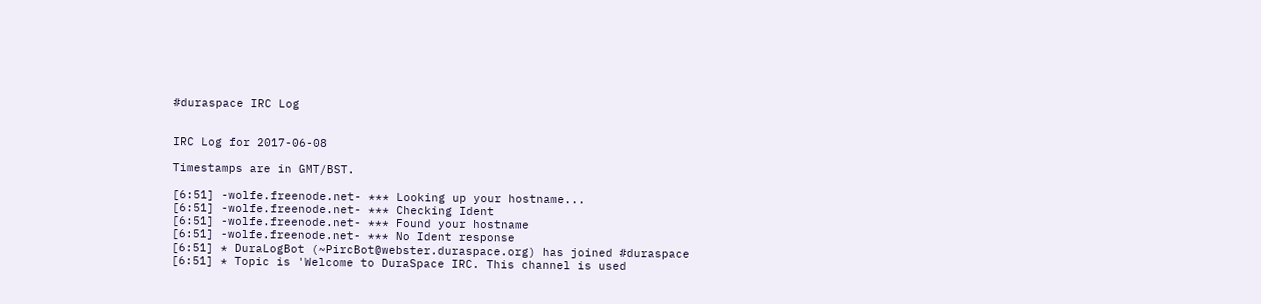#duraspace IRC Log


IRC Log for 2017-06-08

Timestamps are in GMT/BST.

[6:51] -wolfe.freenode.net- *** Looking up your hostname...
[6:51] -wolfe.freenode.net- *** Checking Ident
[6:51] -wolfe.freenode.net- *** Found your hostname
[6:51] -wolfe.freenode.net- *** No Ident response
[6:51] * DuraLogBot (~PircBot@webster.duraspace.org) has joined #duraspace
[6:51] * Topic is 'Welcome to DuraSpace IRC. This channel is used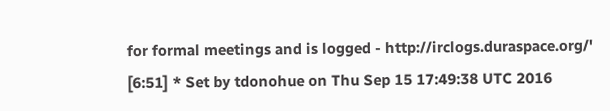for formal meetings and is logged - http://irclogs.duraspace.org/'
[6:51] * Set by tdonohue on Thu Sep 15 17:49:38 UTC 2016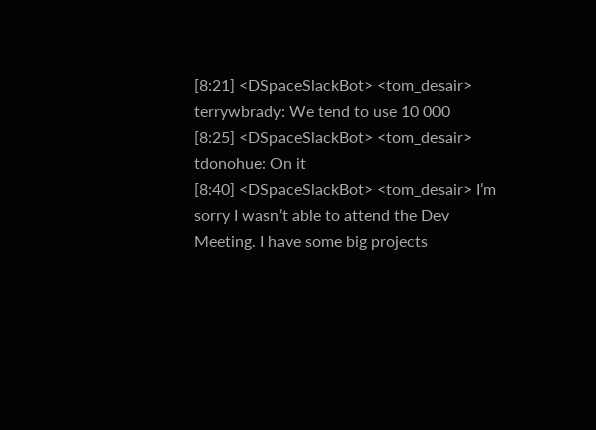[8:21] <DSpaceSlackBot> <tom_desair> terrywbrady: We tend to use 10 000
[8:25] <DSpaceSlackBot> <tom_desair> tdonohue: On it
[8:40] <DSpaceSlackBot> <tom_desair> I’m sorry I wasn’t able to attend the Dev Meeting. I have some big projects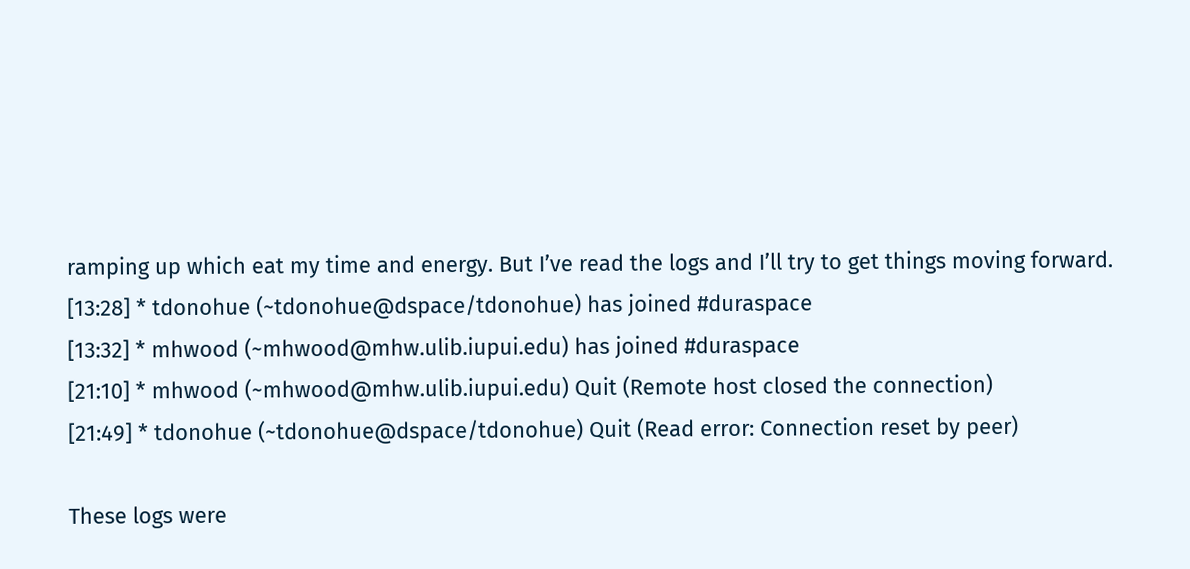ramping up which eat my time and energy. But I’ve read the logs and I’ll try to get things moving forward.
[13:28] * tdonohue (~tdonohue@dspace/tdonohue) has joined #duraspace
[13:32] * mhwood (~mhwood@mhw.ulib.iupui.edu) has joined #duraspace
[21:10] * mhwood (~mhwood@mhw.ulib.iupui.edu) Quit (Remote host closed the connection)
[21:49] * tdonohue (~tdonohue@dspace/tdonohue) Quit (Read error: Connection reset by peer)

These logs were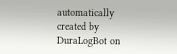automatically created by DuraLogBot on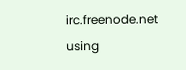irc.freenode.net using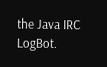the Java IRC LogBot.